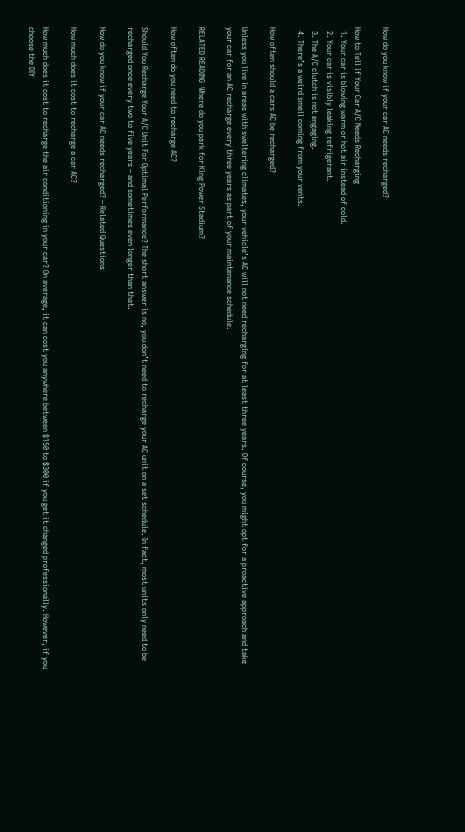How do you know if your car AC needs recharged?

How to Tell if Your Car A/C Needs Recharging
  1. Your car is blowing warm or hot air instead of cold.
  2. Your car is visibly leaking refrigerant.
  3. The A/C clutch is not engaging.
  4. There’s a weird smell coming from your vents.

How often should a cars AC be recharged?

Unless you live in areas with sweltering climates, your vehicle’s AC will not need recharging for at least three years. Of course, you might opt for a proactive approach and take your car for an AC recharge every three years as part of your maintenance schedule.

RELATED READING  Where do you park for King Power Stadium?

How often do you need to recharge AC?

Should You Recharge Your A/C Unit For Optimal Performance? The short answer is no, you don’t need to recharge your AC unit on a set schedule. In fact, most units only need to be recharged once every two to five years – and sometimes even longer than that.

How do you know if your car AC needs recharged? – Related Questions

How much does it cost to recharge a car AC?

How much does it cost to recharge the air conditioning in your car? On average, it can cost you anywhere between $150 to $300 if you get it changed professionally. However, if you choose the DIY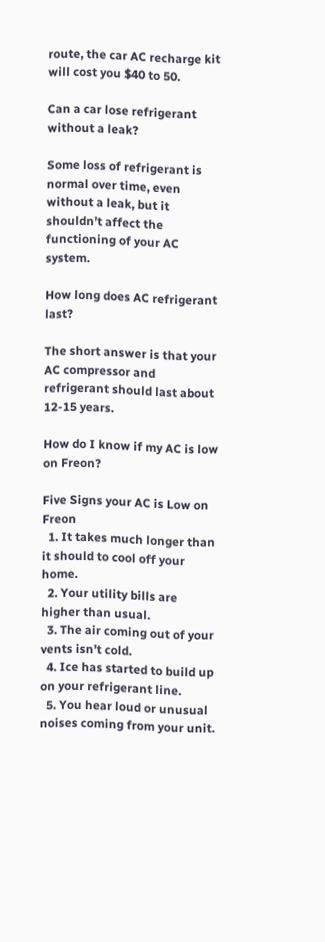route, the car AC recharge kit will cost you $40 to 50.

Can a car lose refrigerant without a leak?

Some loss of refrigerant is normal over time, even without a leak, but it shouldn’t affect the functioning of your AC system.

How long does AC refrigerant last?

The short answer is that your AC compressor and refrigerant should last about 12-15 years.

How do I know if my AC is low on Freon?

Five Signs your AC is Low on Freon
  1. It takes much longer than it should to cool off your home.
  2. Your utility bills are higher than usual.
  3. The air coming out of your vents isn’t cold.
  4. Ice has started to build up on your refrigerant line.
  5. You hear loud or unusual noises coming from your unit.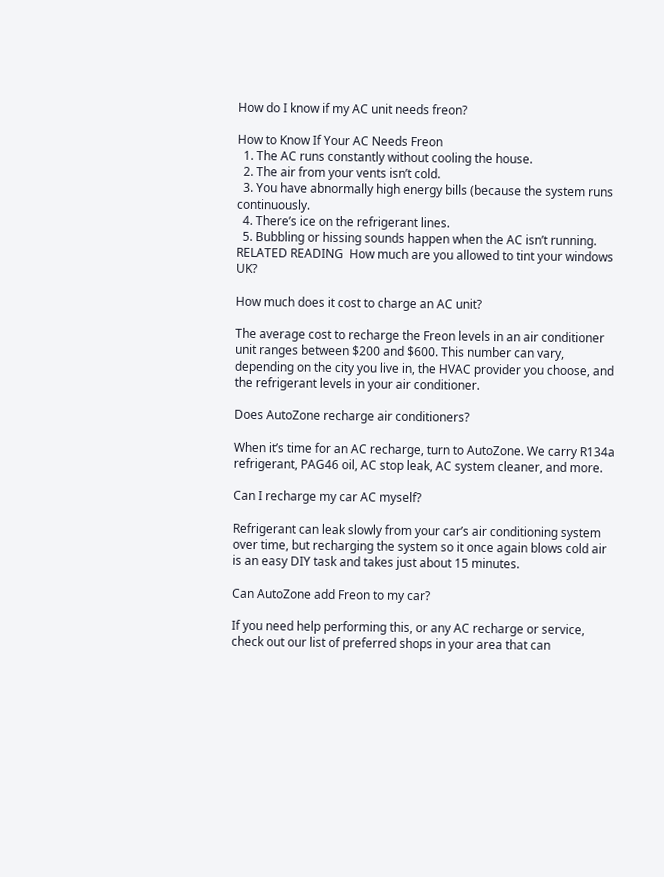How do I know if my AC unit needs freon?

How to Know If Your AC Needs Freon
  1. The AC runs constantly without cooling the house.
  2. The air from your vents isn’t cold.
  3. You have abnormally high energy bills (because the system runs continuously.
  4. There’s ice on the refrigerant lines.
  5. Bubbling or hissing sounds happen when the AC isn’t running.
RELATED READING  How much are you allowed to tint your windows UK?

How much does it cost to charge an AC unit?

The average cost to recharge the Freon levels in an air conditioner unit ranges between $200 and $600. This number can vary, depending on the city you live in, the HVAC provider you choose, and the refrigerant levels in your air conditioner.

Does AutoZone recharge air conditioners?

When it’s time for an AC recharge, turn to AutoZone. We carry R134a refrigerant, PAG46 oil, AC stop leak, AC system cleaner, and more.

Can I recharge my car AC myself?

Refrigerant can leak slowly from your car’s air conditioning system over time, but recharging the system so it once again blows cold air is an easy DIY task and takes just about 15 minutes.

Can AutoZone add Freon to my car?

If you need help performing this, or any AC recharge or service, check out our list of preferred shops in your area that can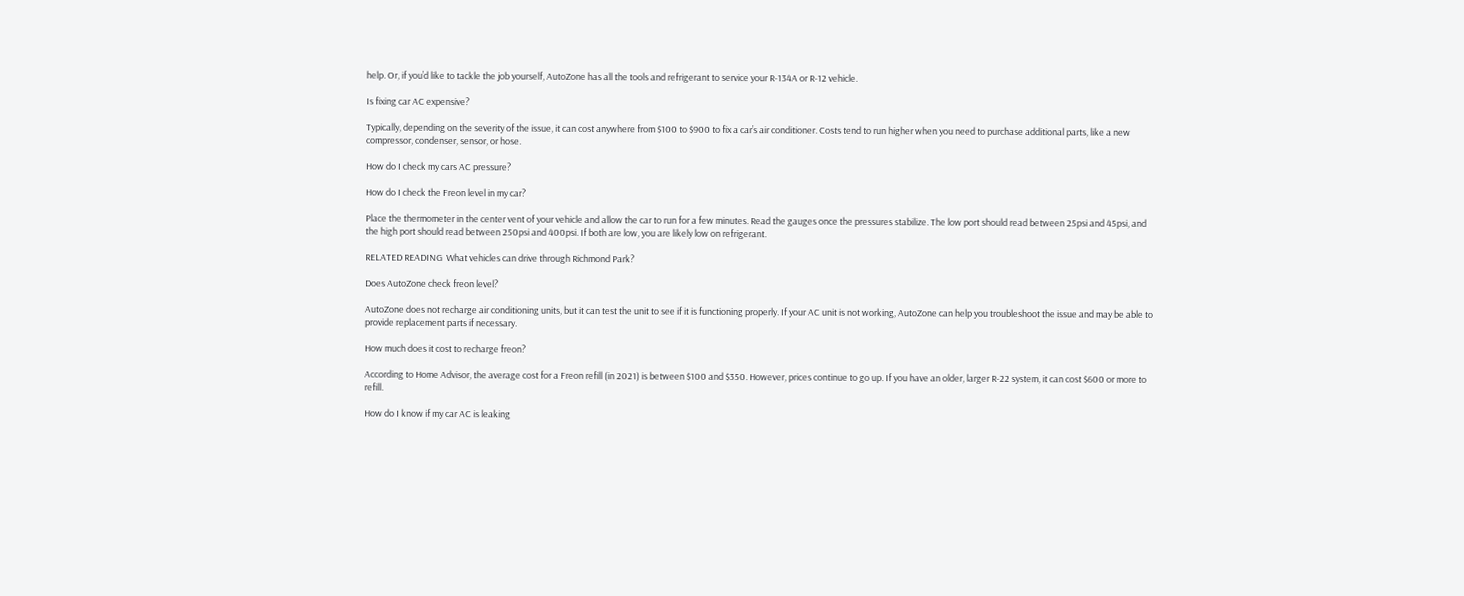help. Or, if you’d like to tackle the job yourself, AutoZone has all the tools and refrigerant to service your R-134A or R-12 vehicle.

Is fixing car AC expensive?

Typically, depending on the severity of the issue, it can cost anywhere from $100 to $900 to fix a car’s air conditioner. Costs tend to run higher when you need to purchase additional parts, like a new compressor, condenser, sensor, or hose.

How do I check my cars AC pressure?

How do I check the Freon level in my car?

Place the thermometer in the center vent of your vehicle and allow the car to run for a few minutes. Read the gauges once the pressures stabilize. The low port should read between 25psi and 45psi, and the high port should read between 250psi and 400psi. If both are low, you are likely low on refrigerant.

RELATED READING  What vehicles can drive through Richmond Park?

Does AutoZone check freon level?

AutoZone does not recharge air conditioning units, but it can test the unit to see if it is functioning properly. If your AC unit is not working, AutoZone can help you troubleshoot the issue and may be able to provide replacement parts if necessary.

How much does it cost to recharge freon?

According to Home Advisor, the average cost for a Freon refill (in 2021) is between $100 and $350. However, prices continue to go up. If you have an older, larger R-22 system, it can cost $600 or more to refill.

How do I know if my car AC is leaking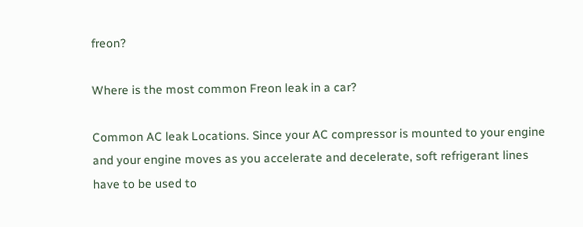freon?

Where is the most common Freon leak in a car?

Common AC leak Locations. Since your AC compressor is mounted to your engine and your engine moves as you accelerate and decelerate, soft refrigerant lines have to be used to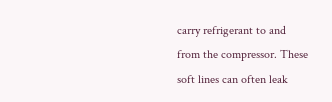carry refrigerant to and from the compressor. These soft lines can often leak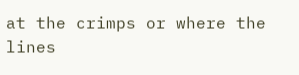at the crimps or where the lines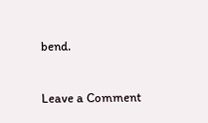bend.

Leave a Comment